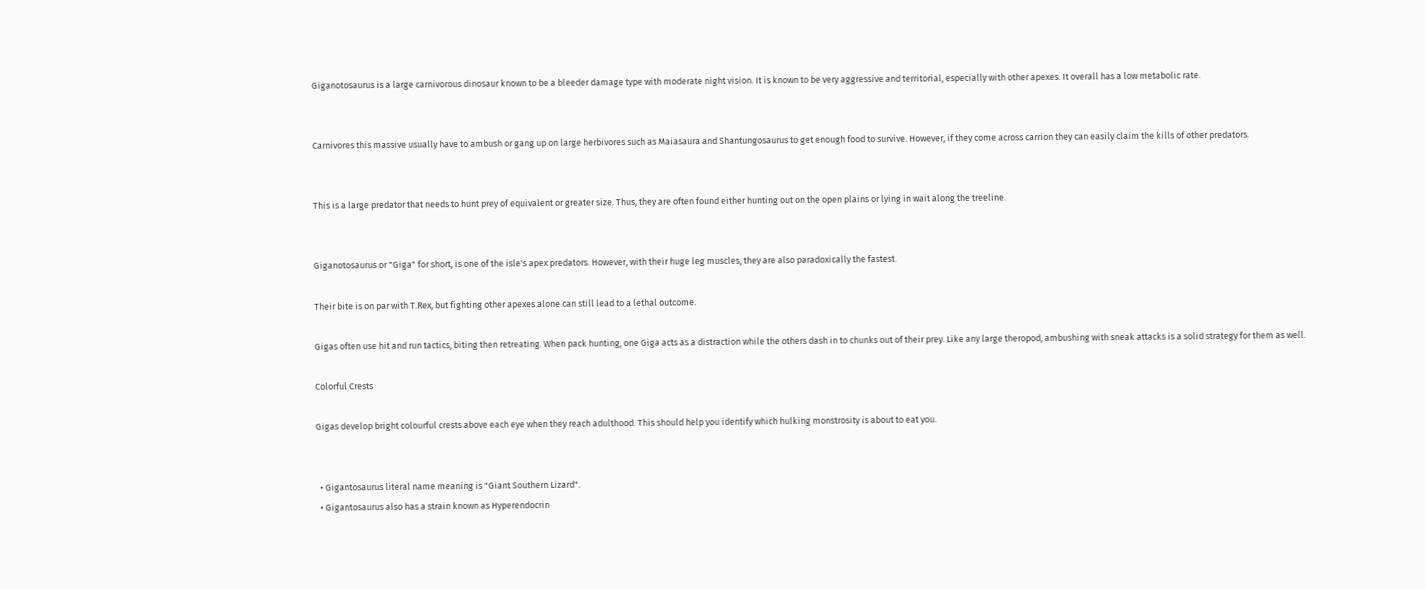Giganotosaurus is a large carnivorous dinosaur known to be a bleeder damage type with moderate night vision. It is known to be very aggressive and territorial, especially with other apexes. It overall has a low metabolic rate.


Carnivores this massive usually have to ambush or gang up on large herbivores such as Maiasaura and Shantungosaurus to get enough food to survive. However, if they come across carrion they can easily claim the kills of other predators.


This is a large predator that needs to hunt prey of equivalent or greater size. Thus, they are often found either hunting out on the open plains or lying in wait along the treeline.


Giganotosaurus or "Giga" for short, is one of the isle's apex predators. However, with their huge leg muscles, they are also paradoxically the fastest.

Their bite is on par with T.Rex, but fighting other apexes alone can still lead to a lethal outcome.

Gigas often use hit and run tactics, biting then retreating. When pack hunting, one Giga acts as a distraction while the others dash in to chunks out of their prey. Like any large theropod, ambushing with sneak attacks is a solid strategy for them as well.

Colorful Crests

Gigas develop bright colourful crests above each eye when they reach adulthood. This should help you identify which hulking monstrosity is about to eat you.


  • Gigantosaurus literal name meaning is "Giant Southern Lizard".
  • Gigantosaurus also has a strain known as Hyperendocrin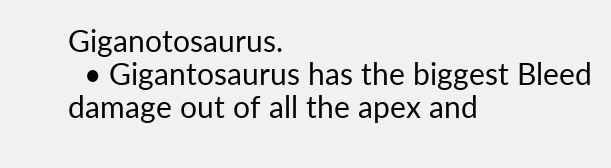Giganotosaurus.
  • Gigantosaurus has the biggest Bleed damage out of all the apex and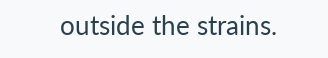outside the strains.